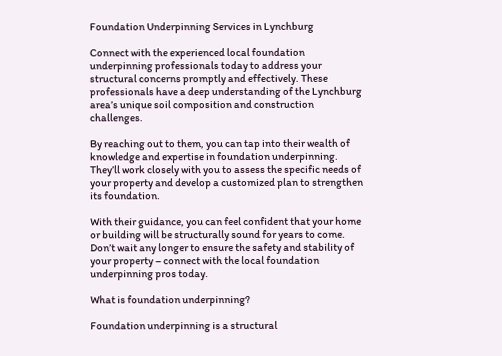Foundation Underpinning Services in Lynchburg

Connect with the experienced local foundation underpinning professionals today to address your structural concerns promptly and effectively. These professionals have a deep understanding of the Lynchburg area’s unique soil composition and construction challenges.

By reaching out to them, you can tap into their wealth of knowledge and expertise in foundation underpinning. They’ll work closely with you to assess the specific needs of your property and develop a customized plan to strengthen its foundation.

With their guidance, you can feel confident that your home or building will be structurally sound for years to come. Don’t wait any longer to ensure the safety and stability of your property – connect with the local foundation underpinning pros today.

What is foundation underpinning?

Foundation underpinning is a structural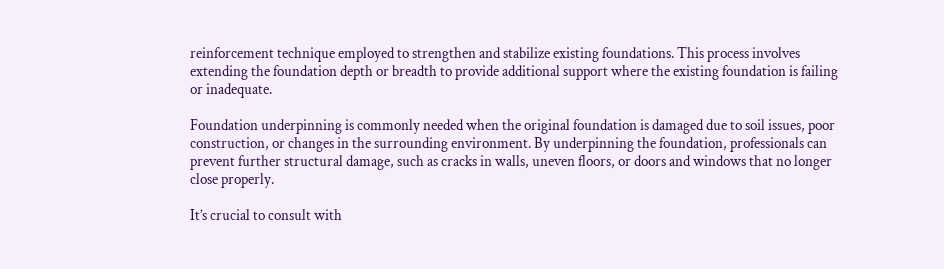reinforcement technique employed to strengthen and stabilize existing foundations. This process involves extending the foundation depth or breadth to provide additional support where the existing foundation is failing or inadequate.

Foundation underpinning is commonly needed when the original foundation is damaged due to soil issues, poor construction, or changes in the surrounding environment. By underpinning the foundation, professionals can prevent further structural damage, such as cracks in walls, uneven floors, or doors and windows that no longer close properly.

It’s crucial to consult with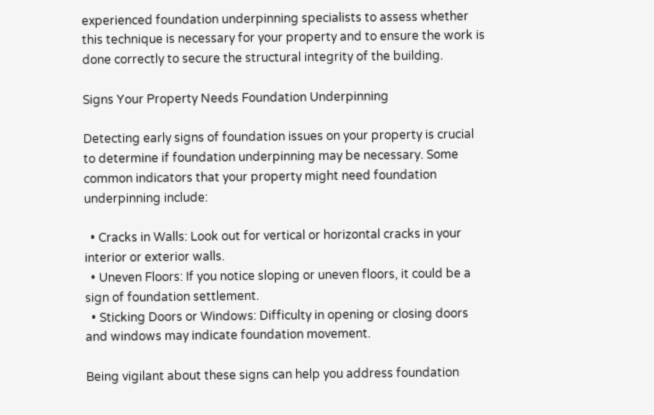experienced foundation underpinning specialists to assess whether this technique is necessary for your property and to ensure the work is done correctly to secure the structural integrity of the building.

Signs Your Property Needs Foundation Underpinning

Detecting early signs of foundation issues on your property is crucial to determine if foundation underpinning may be necessary. Some common indicators that your property might need foundation underpinning include:

  • Cracks in Walls: Look out for vertical or horizontal cracks in your interior or exterior walls.
  • Uneven Floors: If you notice sloping or uneven floors, it could be a sign of foundation settlement.
  • Sticking Doors or Windows: Difficulty in opening or closing doors and windows may indicate foundation movement.

Being vigilant about these signs can help you address foundation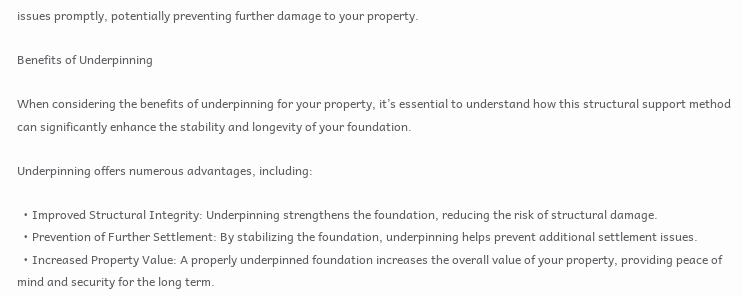issues promptly, potentially preventing further damage to your property.

Benefits of Underpinning

When considering the benefits of underpinning for your property, it’s essential to understand how this structural support method can significantly enhance the stability and longevity of your foundation.

Underpinning offers numerous advantages, including:

  • Improved Structural Integrity: Underpinning strengthens the foundation, reducing the risk of structural damage.
  • Prevention of Further Settlement: By stabilizing the foundation, underpinning helps prevent additional settlement issues.
  • Increased Property Value: A properly underpinned foundation increases the overall value of your property, providing peace of mind and security for the long term.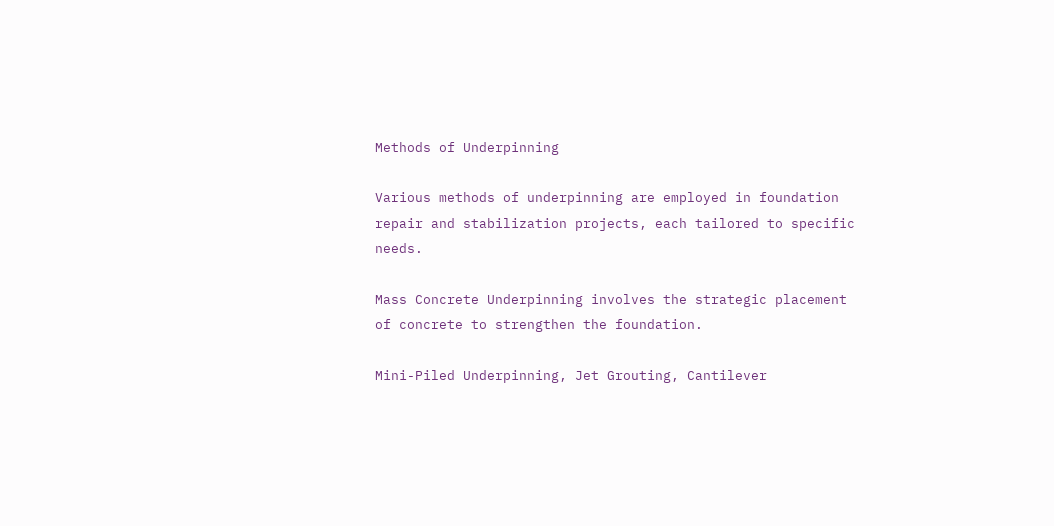Methods of Underpinning

Various methods of underpinning are employed in foundation repair and stabilization projects, each tailored to specific needs.

Mass Concrete Underpinning involves the strategic placement of concrete to strengthen the foundation.

Mini-Piled Underpinning, Jet Grouting, Cantilever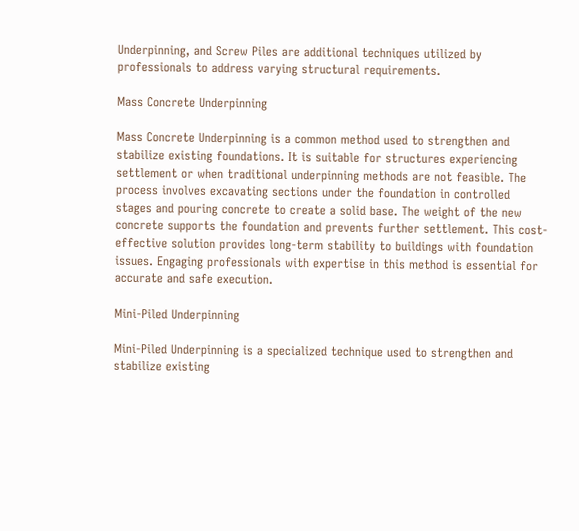Underpinning, and Screw Piles are additional techniques utilized by professionals to address varying structural requirements.

Mass Concrete Underpinning

Mass Concrete Underpinning is a common method used to strengthen and stabilize existing foundations. It is suitable for structures experiencing settlement or when traditional underpinning methods are not feasible. The process involves excavating sections under the foundation in controlled stages and pouring concrete to create a solid base. The weight of the new concrete supports the foundation and prevents further settlement. This cost-effective solution provides long-term stability to buildings with foundation issues. Engaging professionals with expertise in this method is essential for accurate and safe execution.

Mini-Piled Underpinning

Mini-Piled Underpinning is a specialized technique used to strengthen and stabilize existing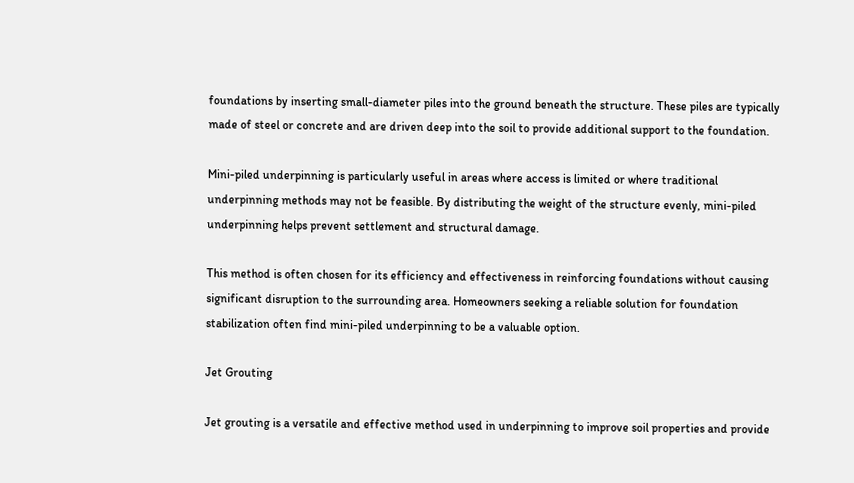foundations by inserting small-diameter piles into the ground beneath the structure. These piles are typically made of steel or concrete and are driven deep into the soil to provide additional support to the foundation.

Mini-piled underpinning is particularly useful in areas where access is limited or where traditional underpinning methods may not be feasible. By distributing the weight of the structure evenly, mini-piled underpinning helps prevent settlement and structural damage.

This method is often chosen for its efficiency and effectiveness in reinforcing foundations without causing significant disruption to the surrounding area. Homeowners seeking a reliable solution for foundation stabilization often find mini-piled underpinning to be a valuable option.

Jet Grouting

Jet grouting is a versatile and effective method used in underpinning to improve soil properties and provide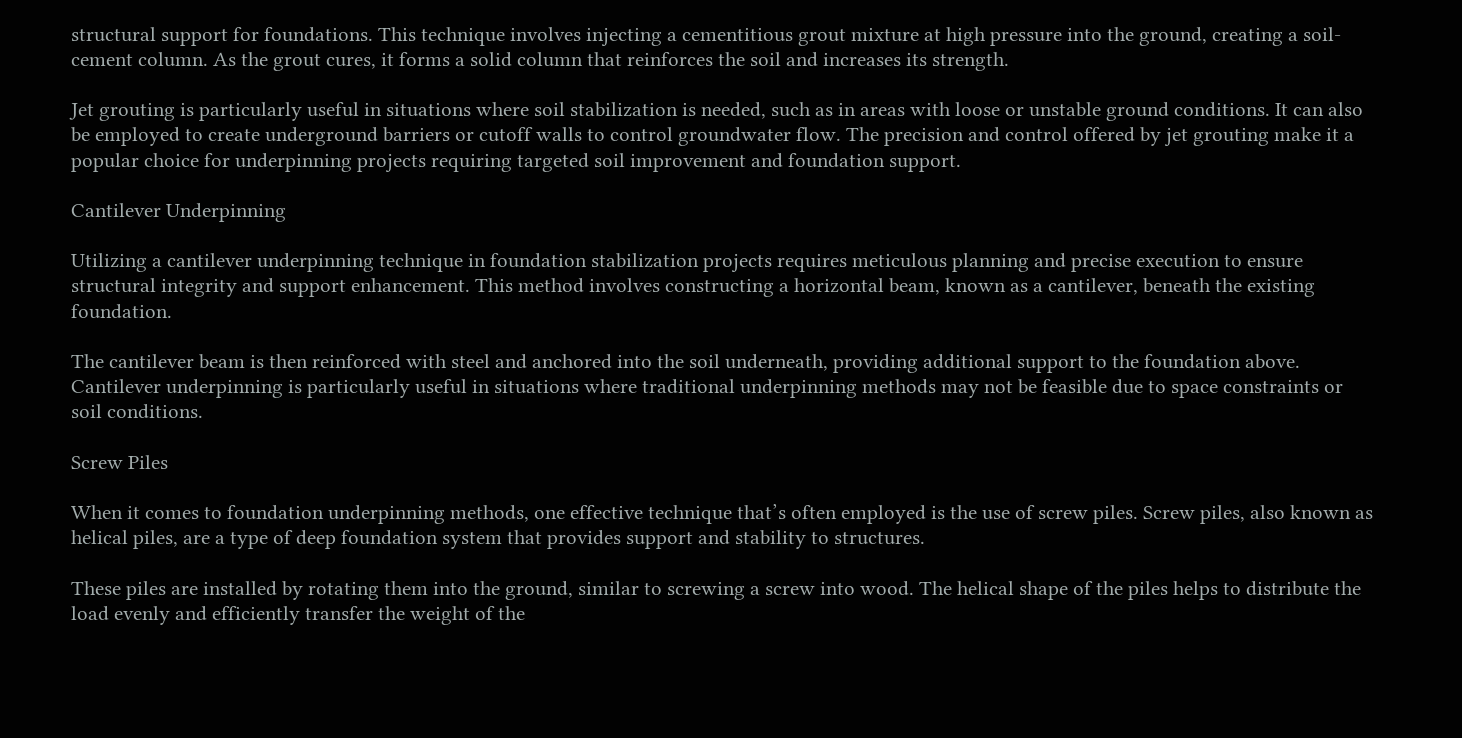structural support for foundations. This technique involves injecting a cementitious grout mixture at high pressure into the ground, creating a soil-cement column. As the grout cures, it forms a solid column that reinforces the soil and increases its strength.

Jet grouting is particularly useful in situations where soil stabilization is needed, such as in areas with loose or unstable ground conditions. It can also be employed to create underground barriers or cutoff walls to control groundwater flow. The precision and control offered by jet grouting make it a popular choice for underpinning projects requiring targeted soil improvement and foundation support.

Cantilever Underpinning

Utilizing a cantilever underpinning technique in foundation stabilization projects requires meticulous planning and precise execution to ensure structural integrity and support enhancement. This method involves constructing a horizontal beam, known as a cantilever, beneath the existing foundation.

The cantilever beam is then reinforced with steel and anchored into the soil underneath, providing additional support to the foundation above. Cantilever underpinning is particularly useful in situations where traditional underpinning methods may not be feasible due to space constraints or soil conditions.

Screw Piles

When it comes to foundation underpinning methods, one effective technique that’s often employed is the use of screw piles. Screw piles, also known as helical piles, are a type of deep foundation system that provides support and stability to structures.

These piles are installed by rotating them into the ground, similar to screwing a screw into wood. The helical shape of the piles helps to distribute the load evenly and efficiently transfer the weight of the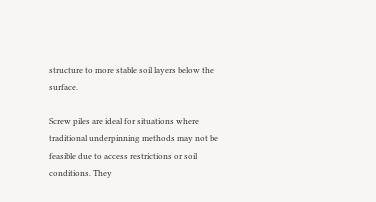structure to more stable soil layers below the surface.

Screw piles are ideal for situations where traditional underpinning methods may not be feasible due to access restrictions or soil conditions. They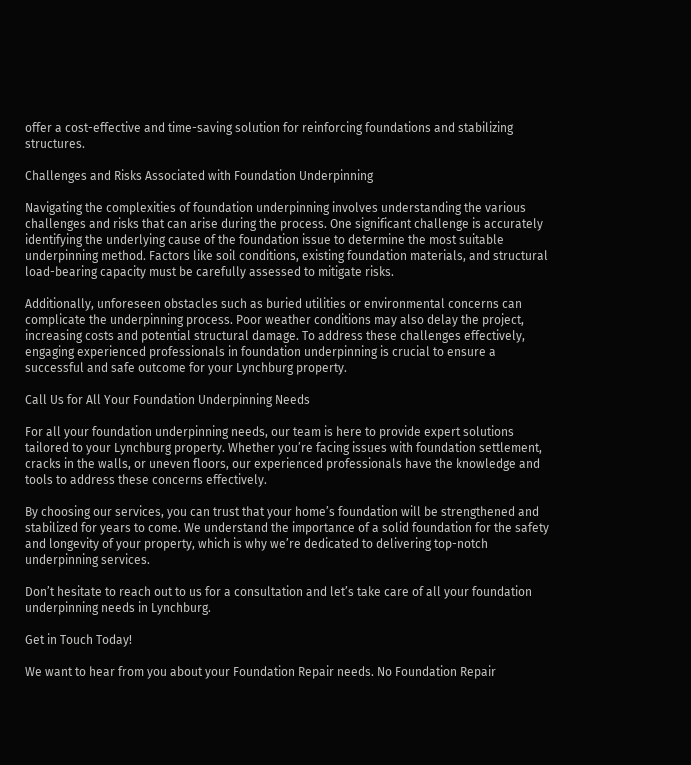offer a cost-effective and time-saving solution for reinforcing foundations and stabilizing structures.

Challenges and Risks Associated with Foundation Underpinning

Navigating the complexities of foundation underpinning involves understanding the various challenges and risks that can arise during the process. One significant challenge is accurately identifying the underlying cause of the foundation issue to determine the most suitable underpinning method. Factors like soil conditions, existing foundation materials, and structural load-bearing capacity must be carefully assessed to mitigate risks.

Additionally, unforeseen obstacles such as buried utilities or environmental concerns can complicate the underpinning process. Poor weather conditions may also delay the project, increasing costs and potential structural damage. To address these challenges effectively, engaging experienced professionals in foundation underpinning is crucial to ensure a successful and safe outcome for your Lynchburg property.

Call Us for All Your Foundation Underpinning Needs

For all your foundation underpinning needs, our team is here to provide expert solutions tailored to your Lynchburg property. Whether you’re facing issues with foundation settlement, cracks in the walls, or uneven floors, our experienced professionals have the knowledge and tools to address these concerns effectively.

By choosing our services, you can trust that your home’s foundation will be strengthened and stabilized for years to come. We understand the importance of a solid foundation for the safety and longevity of your property, which is why we’re dedicated to delivering top-notch underpinning services.

Don’t hesitate to reach out to us for a consultation and let’s take care of all your foundation underpinning needs in Lynchburg.

Get in Touch Today!

We want to hear from you about your Foundation Repair needs. No Foundation Repair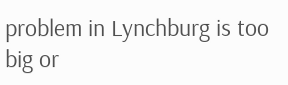problem in Lynchburg is too big or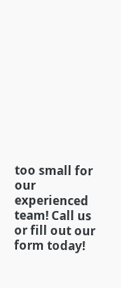too small for our experienced team! Call us or fill out our form today!